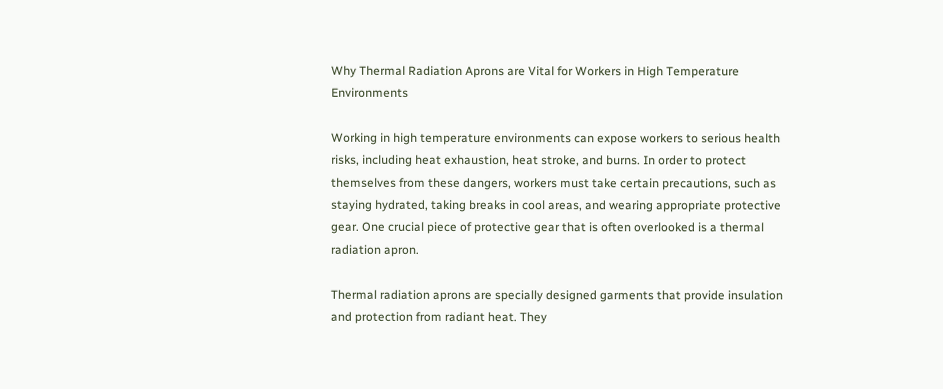Why Thermal Radiation Aprons are Vital for Workers in High Temperature Environments

Working in high temperature environments can expose workers to serious health risks, including heat exhaustion, heat stroke, and burns. In order to protect themselves from these dangers, workers must take certain precautions, such as staying hydrated, taking breaks in cool areas, and wearing appropriate protective gear. One crucial piece of protective gear that is often overlooked is a thermal radiation apron.

Thermal radiation aprons are specially designed garments that provide insulation and protection from radiant heat. They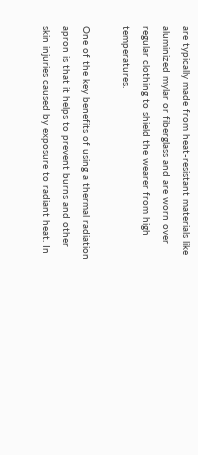are typically made from heat-resistant materials like aluminized mylar or fiberglass and are worn over regular clothing to shield the wearer from high temperatures.

One of the key benefits of using a thermal radiation apron is that it helps to prevent burns and other skin injuries caused by exposure to radiant heat. In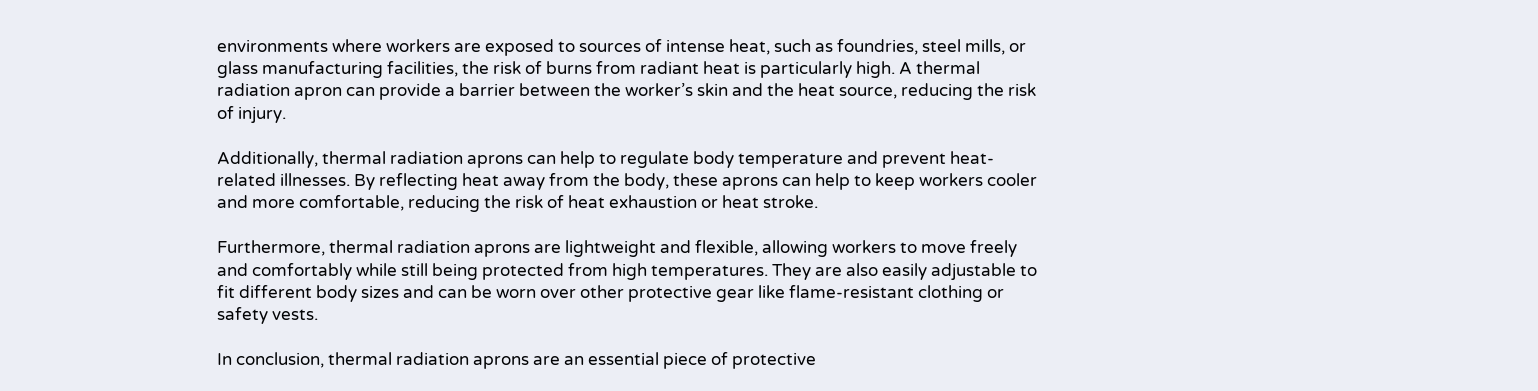environments where workers are exposed to sources of intense heat, such as foundries, steel mills, or glass manufacturing facilities, the risk of burns from radiant heat is particularly high. A thermal radiation apron can provide a barrier between the worker’s skin and the heat source, reducing the risk of injury.

Additionally, thermal radiation aprons can help to regulate body temperature and prevent heat-related illnesses. By reflecting heat away from the body, these aprons can help to keep workers cooler and more comfortable, reducing the risk of heat exhaustion or heat stroke.

Furthermore, thermal radiation aprons are lightweight and flexible, allowing workers to move freely and comfortably while still being protected from high temperatures. They are also easily adjustable to fit different body sizes and can be worn over other protective gear like flame-resistant clothing or safety vests.

In conclusion, thermal radiation aprons are an essential piece of protective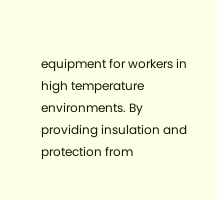equipment for workers in high temperature environments. By providing insulation and protection from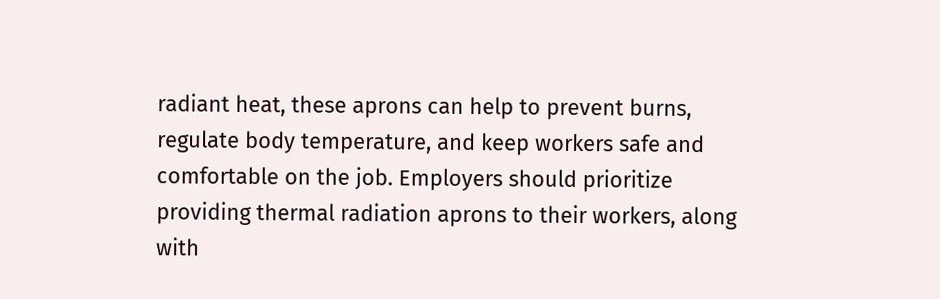radiant heat, these aprons can help to prevent burns, regulate body temperature, and keep workers safe and comfortable on the job. Employers should prioritize providing thermal radiation aprons to their workers, along with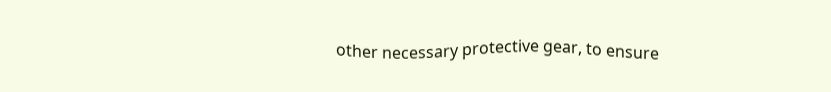other necessary protective gear, to ensure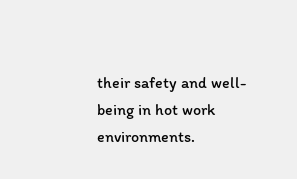their safety and well-being in hot work environments.